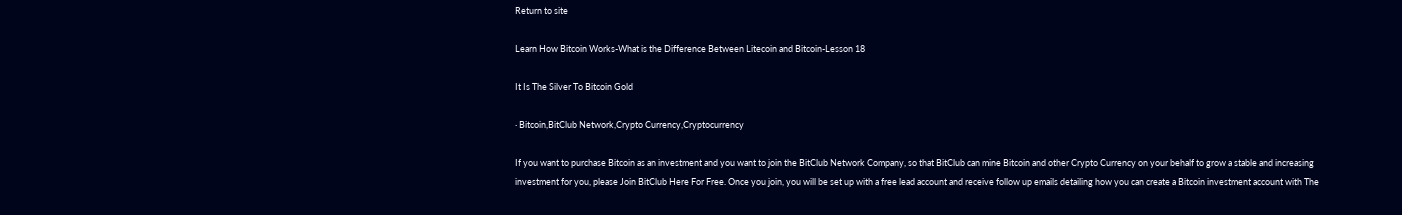Return to site

Learn How Bitcoin Works-What is the Difference Between Litecoin and Bitcoin-Lesson 18

It Is The Silver To Bitcoin Gold

· Bitcoin,BitClub Network,Crypto Currency,Cryptocurrency

If you want to purchase Bitcoin as an investment and you want to join the BitClub Network Company, so that BitClub can mine Bitcoin and other Crypto Currency on your behalf to grow a stable and increasing investment for you, please Join BitClub Here For Free. Once you join, you will be set up with a free lead account and receive follow up emails detailing how you can create a Bitcoin investment account with The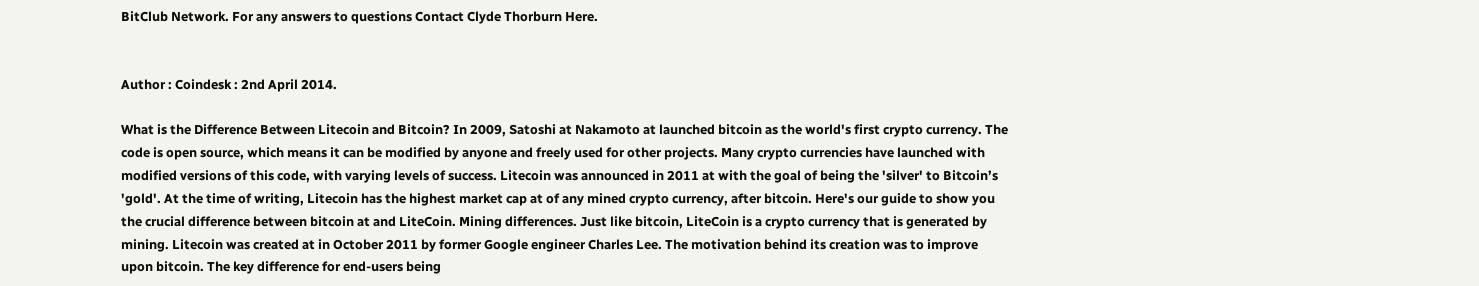BitClub Network. For any answers to questions Contact Clyde Thorburn Here.


Author : Coindesk : 2nd April 2014.

What is the Difference Between Litecoin and Bitcoin? In 2009, Satoshi at Nakamoto at launched bitcoin as the world's first crypto currency. The code is open source, which means it can be modified by anyone and freely used for other projects. Many crypto currencies have launched with modified versions of this code, with varying levels of success. Litecoin was announced in 2011 at with the goal of being the 'silver' to Bitcoin’s 'gold'. At the time of writing, Litecoin has the highest market cap at of any mined crypto currency, after bitcoin. Here's our guide to show you the crucial difference between bitcoin at and LiteCoin. Mining differences. Just like bitcoin, LiteCoin is a crypto currency that is generated by mining. Litecoin was created at in October 2011 by former Google engineer Charles Lee. The motivation behind its creation was to improve upon bitcoin. The key difference for end-users being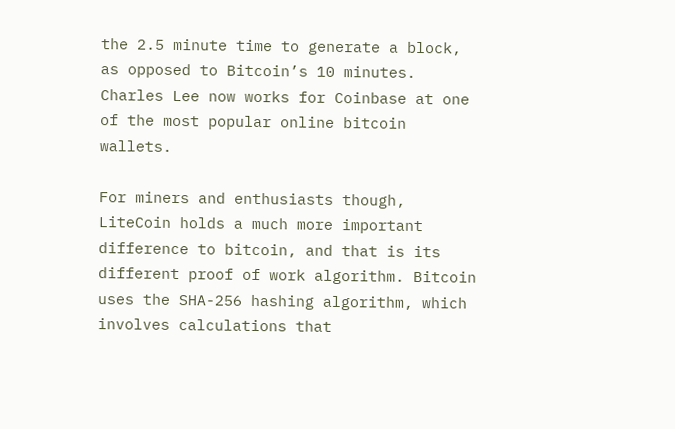the 2.5 minute time to generate a block, as opposed to Bitcoin’s 10 minutes. Charles Lee now works for Coinbase at one of the most popular online bitcoin wallets.

For miners and enthusiasts though, LiteCoin holds a much more important difference to bitcoin, and that is its different proof of work algorithm. Bitcoin uses the SHA-256 hashing algorithm, which involves calculations that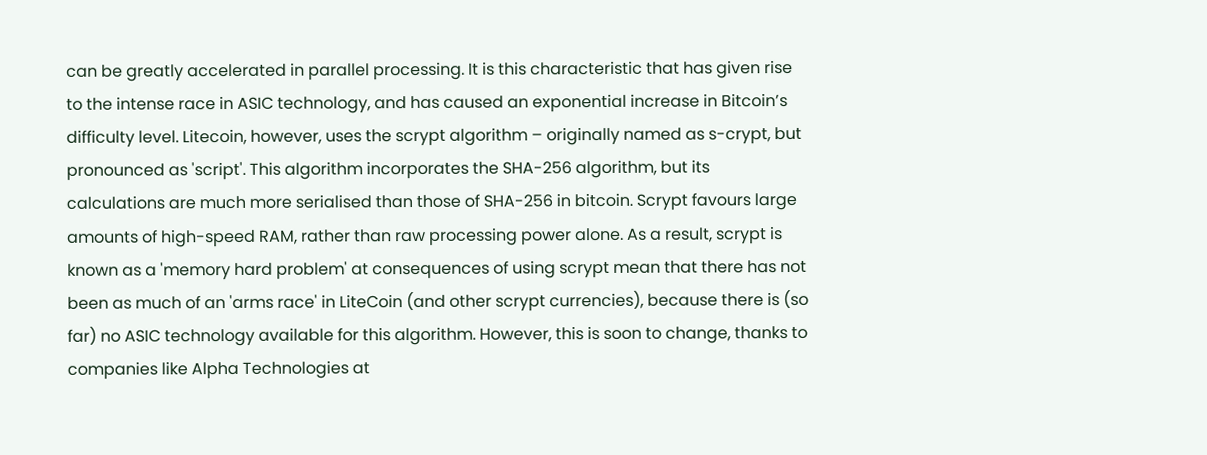can be greatly accelerated in parallel processing. It is this characteristic that has given rise to the intense race in ASIC technology, and has caused an exponential increase in Bitcoin’s difficulty level. Litecoin, however, uses the scrypt algorithm – originally named as s-crypt, but pronounced as 'script'. This algorithm incorporates the SHA-256 algorithm, but its calculations are much more serialised than those of SHA-256 in bitcoin. Scrypt favours large amounts of high-speed RAM, rather than raw processing power alone. As a result, scrypt is known as a 'memory hard problem' at consequences of using scrypt mean that there has not been as much of an 'arms race' in LiteCoin (and other scrypt currencies), because there is (so far) no ASIC technology available for this algorithm. However, this is soon to change, thanks to companies like Alpha Technologies at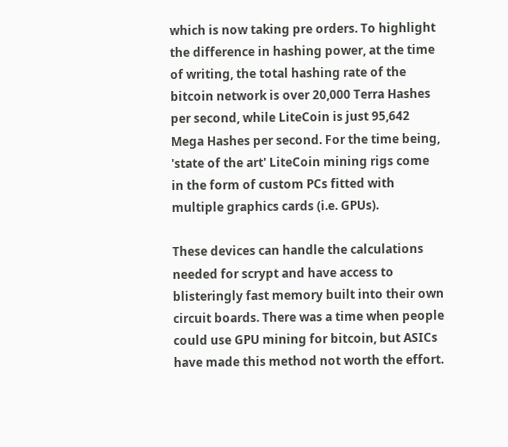which is now taking pre orders. To highlight the difference in hashing power, at the time of writing, the total hashing rate of the bitcoin network is over 20,000 Terra Hashes per second, while LiteCoin is just 95,642 Mega Hashes per second. For the time being, 'state of the art' LiteCoin mining rigs come in the form of custom PCs fitted with multiple graphics cards (i.e. GPUs).

These devices can handle the calculations needed for scrypt and have access to blisteringly fast memory built into their own circuit boards. There was a time when people could use GPU mining for bitcoin, but ASICs have made this method not worth the effort.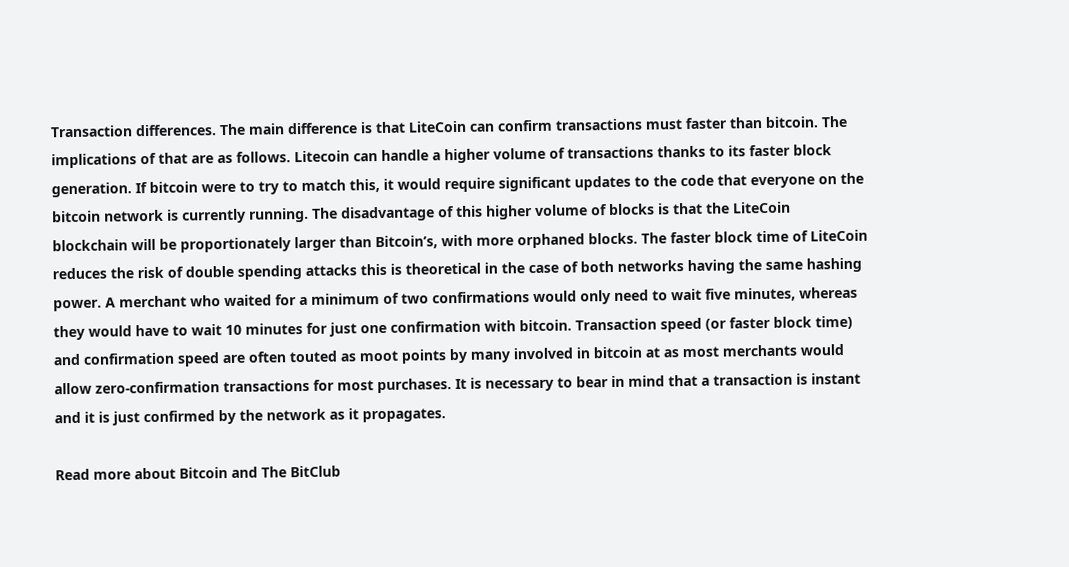Transaction differences. The main difference is that LiteCoin can confirm transactions must faster than bitcoin. The implications of that are as follows. Litecoin can handle a higher volume of transactions thanks to its faster block generation. If bitcoin were to try to match this, it would require significant updates to the code that everyone on the bitcoin network is currently running. The disadvantage of this higher volume of blocks is that the LiteCoin blockchain will be proportionately larger than Bitcoin’s, with more orphaned blocks. The faster block time of LiteCoin reduces the risk of double spending attacks this is theoretical in the case of both networks having the same hashing power. A merchant who waited for a minimum of two confirmations would only need to wait five minutes, whereas they would have to wait 10 minutes for just one confirmation with bitcoin. Transaction speed (or faster block time) and confirmation speed are often touted as moot points by many involved in bitcoin at as most merchants would allow zero-confirmation transactions for most purchases. It is necessary to bear in mind that a transaction is instant and it is just confirmed by the network as it propagates.

Read more about Bitcoin and The BitClub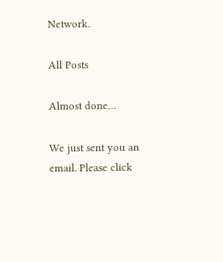Network.

All Posts

Almost done…

We just sent you an email. Please click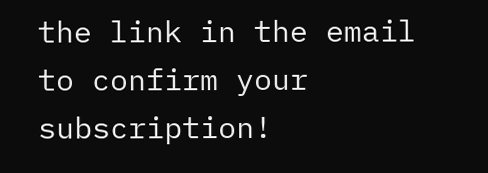the link in the email to confirm your subscription!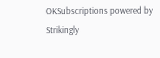OKSubscriptions powered by Strikingly